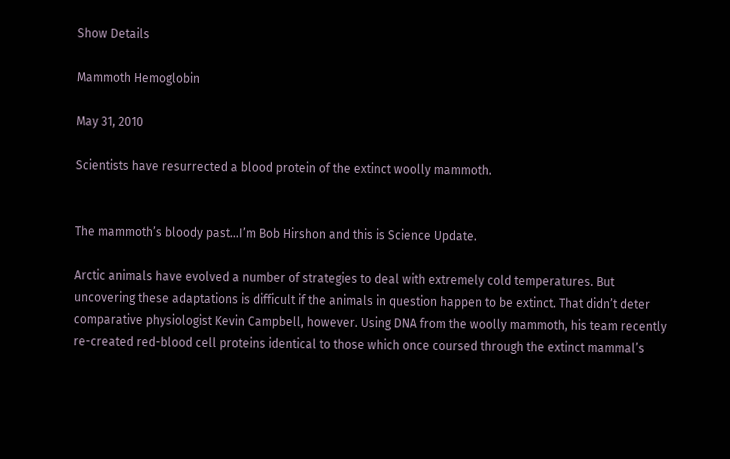Show Details

Mammoth Hemoglobin

May 31, 2010

Scientists have resurrected a blood protein of the extinct woolly mammoth.


The mammoth’s bloody past…I’m Bob Hirshon and this is Science Update.

Arctic animals have evolved a number of strategies to deal with extremely cold temperatures. But uncovering these adaptations is difficult if the animals in question happen to be extinct. That didn’t deter comparative physiologist Kevin Campbell, however. Using DNA from the woolly mammoth, his team recently re-created red-blood cell proteins identical to those which once coursed through the extinct mammal’s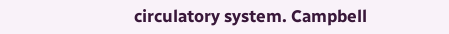circulatory system. Campbell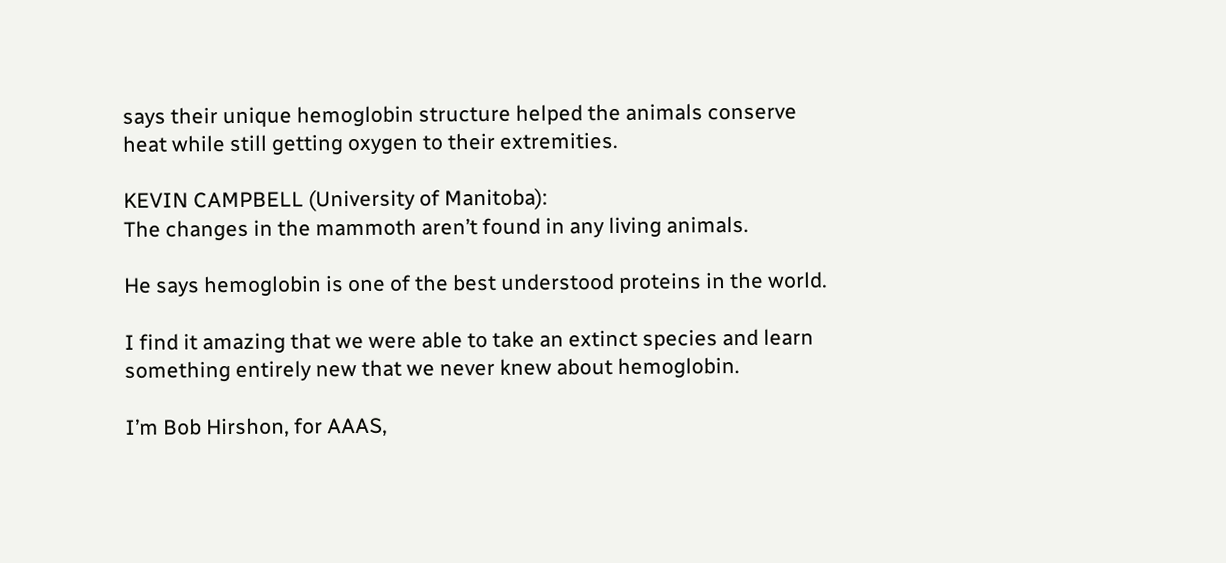says their unique hemoglobin structure helped the animals conserve heat while still getting oxygen to their extremities.

KEVIN CAMPBELL (University of Manitoba):
The changes in the mammoth aren’t found in any living animals.

He says hemoglobin is one of the best understood proteins in the world.

I find it amazing that we were able to take an extinct species and learn something entirely new that we never knew about hemoglobin.

I’m Bob Hirshon, for AAAS,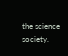the science society.